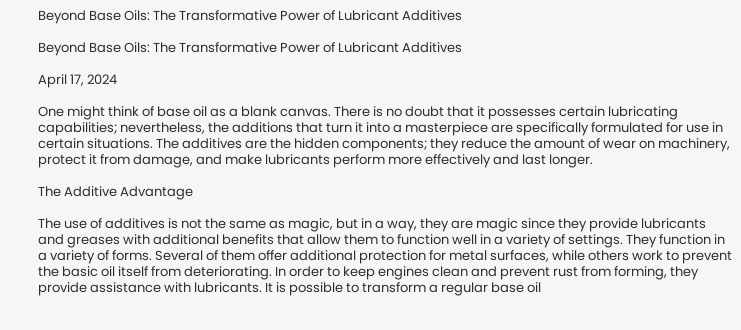Beyond Base Oils: The Transformative Power of Lubricant Additives

Beyond Base Oils: The Transformative Power of Lubricant Additives

April 17, 2024

One might think of base oil as a blank canvas. There is no doubt that it possesses certain lubricating capabilities; nevertheless, the additions that turn it into a masterpiece are specifically formulated for use in certain situations. The additives are the hidden components; they reduce the amount of wear on machinery, protect it from damage, and make lubricants perform more effectively and last longer.

The Additive Advantage

The use of additives is not the same as magic, but in a way, they are magic since they provide lubricants and greases with additional benefits that allow them to function well in a variety of settings. They function in a variety of forms. Several of them offer additional protection for metal surfaces, while others work to prevent the basic oil itself from deteriorating. In order to keep engines clean and prevent rust from forming, they provide assistance with lubricants. It is possible to transform a regular base oil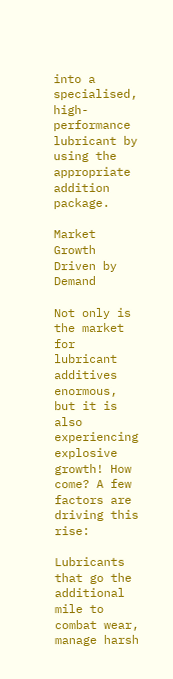into a specialised, high-performance lubricant by using the appropriate addition package.

Market Growth Driven by Demand

Not only is the market for lubricant additives enormous, but it is also experiencing explosive growth! How come? A few factors are driving this rise:

Lubricants that go the additional mile to combat wear, manage harsh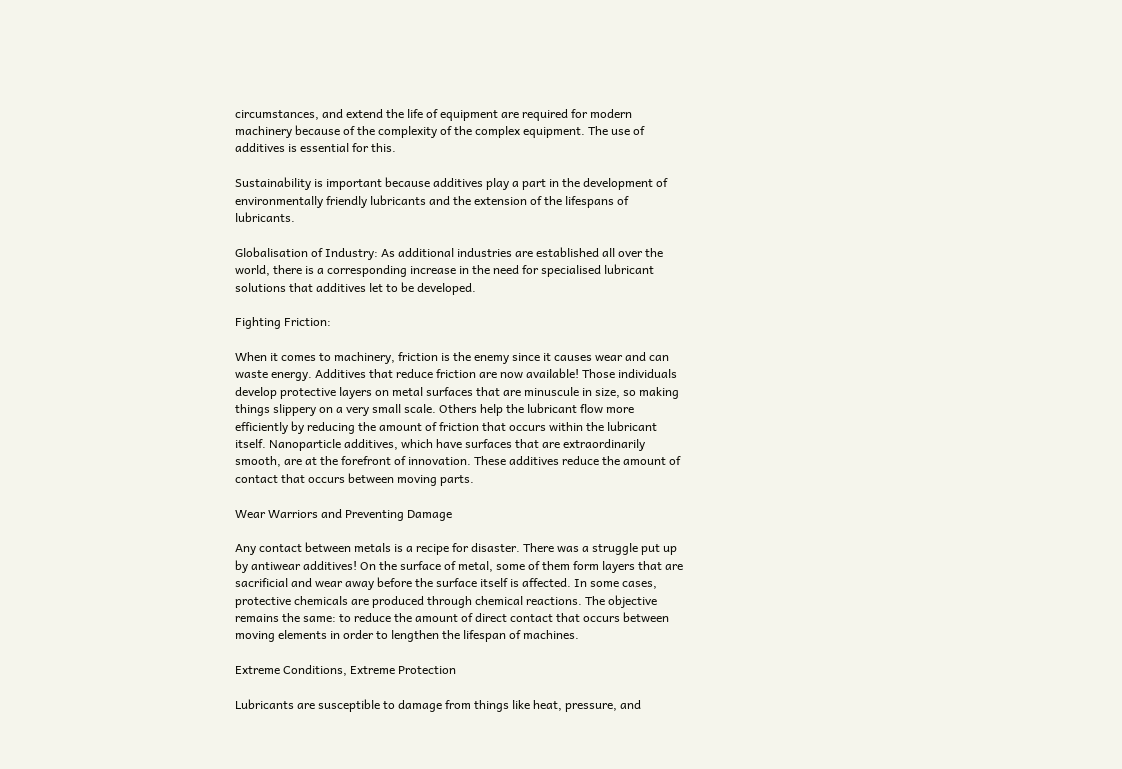circumstances, and extend the life of equipment are required for modern machinery because of the complexity of the complex equipment. The use of additives is essential for this.

Sustainability is important because additives play a part in the development of environmentally friendly lubricants and the extension of the lifespans of lubricants.

Globalisation of Industry: As additional industries are established all over the world, there is a corresponding increase in the need for specialised lubricant solutions that additives let to be developed.

Fighting Friction:

When it comes to machinery, friction is the enemy since it causes wear and can waste energy. Additives that reduce friction are now available! Those individuals develop protective layers on metal surfaces that are minuscule in size, so making things slippery on a very small scale. Others help the lubricant flow more efficiently by reducing the amount of friction that occurs within the lubricant itself. Nanoparticle additives, which have surfaces that are extraordinarily smooth, are at the forefront of innovation. These additives reduce the amount of contact that occurs between moving parts.

Wear Warriors and Preventing Damage

Any contact between metals is a recipe for disaster. There was a struggle put up by antiwear additives! On the surface of metal, some of them form layers that are sacrificial and wear away before the surface itself is affected. In some cases, protective chemicals are produced through chemical reactions. The objective remains the same: to reduce the amount of direct contact that occurs between moving elements in order to lengthen the lifespan of machines.

Extreme Conditions, Extreme Protection

Lubricants are susceptible to damage from things like heat, pressure, and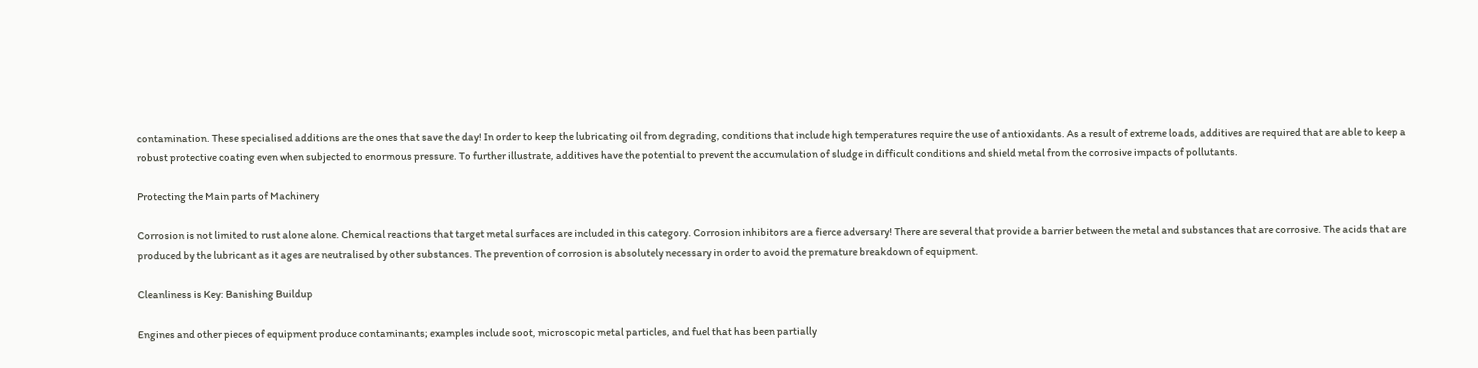contamination. These specialised additions are the ones that save the day! In order to keep the lubricating oil from degrading, conditions that include high temperatures require the use of antioxidants. As a result of extreme loads, additives are required that are able to keep a robust protective coating even when subjected to enormous pressure. To further illustrate, additives have the potential to prevent the accumulation of sludge in difficult conditions and shield metal from the corrosive impacts of pollutants.

Protecting the Main parts of Machinery

Corrosion is not limited to rust alone alone. Chemical reactions that target metal surfaces are included in this category. Corrosion inhibitors are a fierce adversary! There are several that provide a barrier between the metal and substances that are corrosive. The acids that are produced by the lubricant as it ages are neutralised by other substances. The prevention of corrosion is absolutely necessary in order to avoid the premature breakdown of equipment.

Cleanliness is Key: Banishing Buildup

Engines and other pieces of equipment produce contaminants; examples include soot, microscopic metal particles, and fuel that has been partially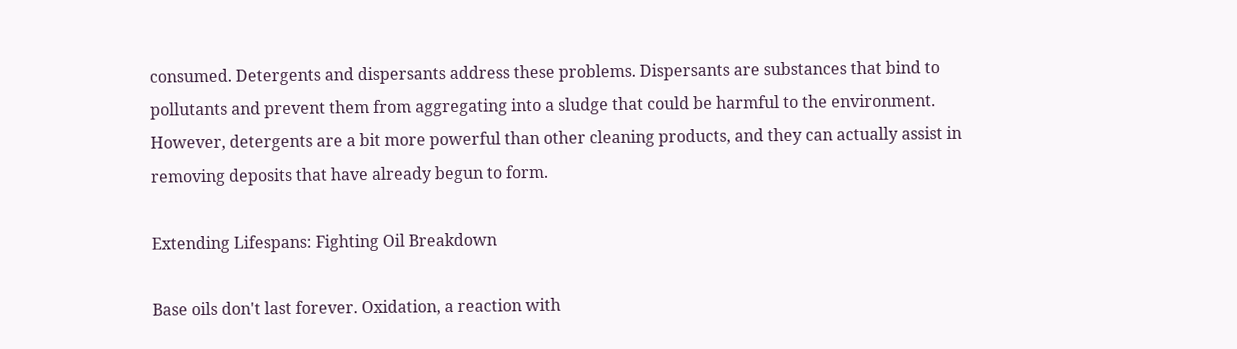consumed. Detergents and dispersants address these problems. Dispersants are substances that bind to pollutants and prevent them from aggregating into a sludge that could be harmful to the environment. However, detergents are a bit more powerful than other cleaning products, and they can actually assist in removing deposits that have already begun to form.

Extending Lifespans: Fighting Oil Breakdown

Base oils don't last forever. Oxidation, a reaction with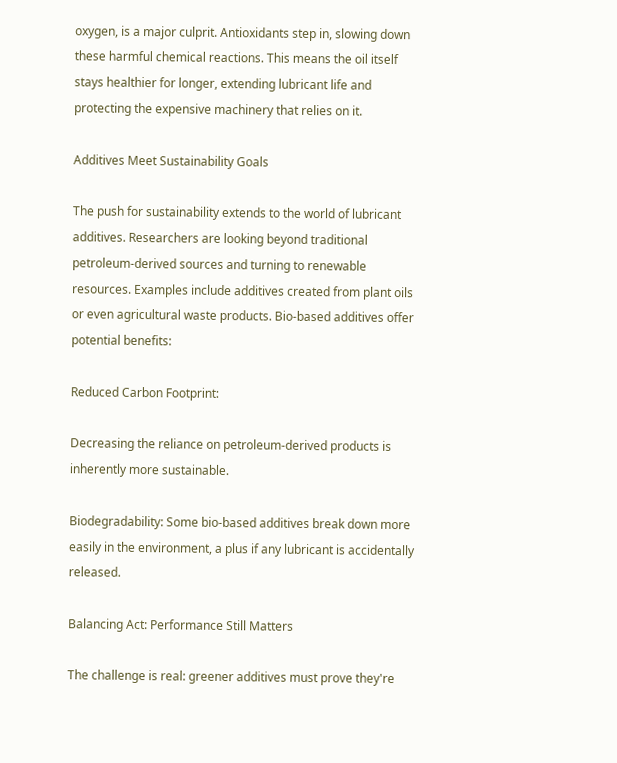oxygen, is a major culprit. Antioxidants step in, slowing down these harmful chemical reactions. This means the oil itself stays healthier for longer, extending lubricant life and protecting the expensive machinery that relies on it.

Additives Meet Sustainability Goals

The push for sustainability extends to the world of lubricant additives. Researchers are looking beyond traditional petroleum-derived sources and turning to renewable resources. Examples include additives created from plant oils or even agricultural waste products. Bio-based additives offer potential benefits:

Reduced Carbon Footprint:

Decreasing the reliance on petroleum-derived products is inherently more sustainable.

Biodegradability: Some bio-based additives break down more easily in the environment, a plus if any lubricant is accidentally released.

Balancing Act: Performance Still Matters

The challenge is real: greener additives must prove they're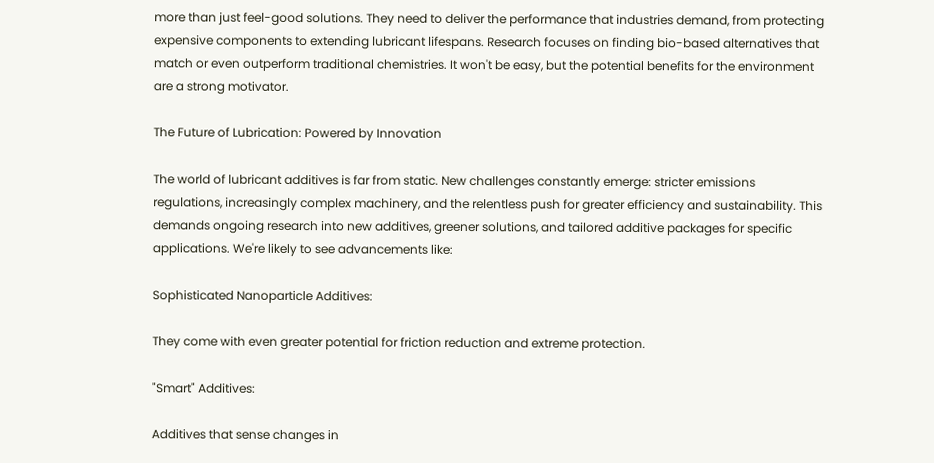more than just feel-good solutions. They need to deliver the performance that industries demand, from protecting expensive components to extending lubricant lifespans. Research focuses on finding bio-based alternatives that match or even outperform traditional chemistries. It won't be easy, but the potential benefits for the environment are a strong motivator.

The Future of Lubrication: Powered by Innovation

The world of lubricant additives is far from static. New challenges constantly emerge: stricter emissions regulations, increasingly complex machinery, and the relentless push for greater efficiency and sustainability. This demands ongoing research into new additives, greener solutions, and tailored additive packages for specific applications. We're likely to see advancements like:

Sophisticated Nanoparticle Additives:

They come with even greater potential for friction reduction and extreme protection.

"Smart" Additives:

Additives that sense changes in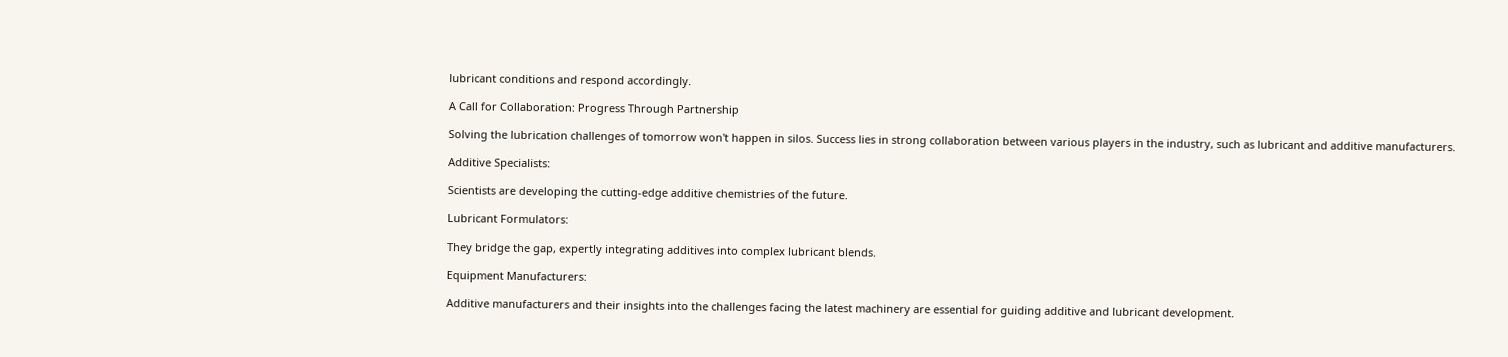lubricant conditions and respond accordingly.

A Call for Collaboration: Progress Through Partnership

Solving the lubrication challenges of tomorrow won't happen in silos. Success lies in strong collaboration between various players in the industry, such as lubricant and additive manufacturers.

Additive Specialists:

Scientists are developing the cutting-edge additive chemistries of the future.

Lubricant Formulators:

They bridge the gap, expertly integrating additives into complex lubricant blends.

Equipment Manufacturers:

Additive manufacturers and their insights into the challenges facing the latest machinery are essential for guiding additive and lubricant development.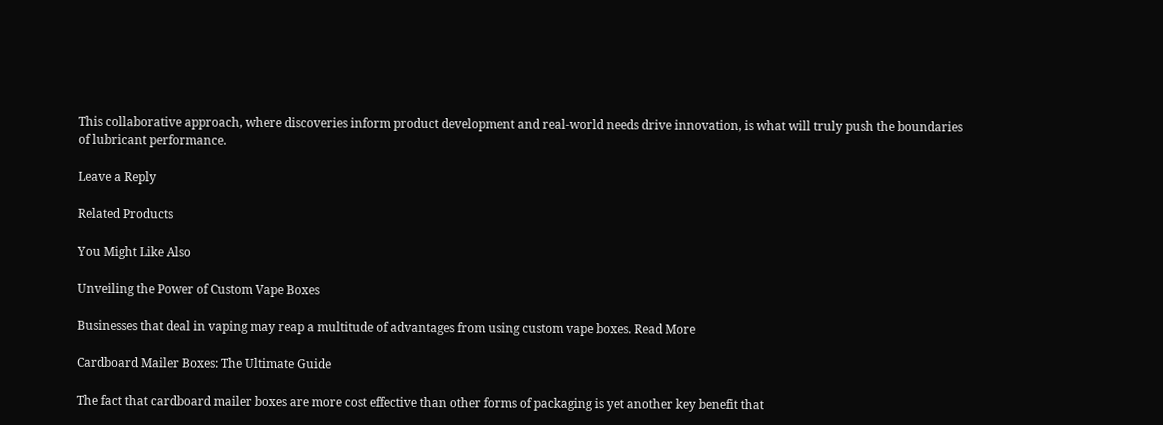This collaborative approach, where discoveries inform product development and real-world needs drive innovation, is what will truly push the boundaries of lubricant performance.

Leave a Reply

Related Products

You Might Like Also

Unveiling the Power of Custom Vape Boxes

Businesses that deal in vaping may reap a multitude of advantages from using custom vape boxes. Read More

Cardboard Mailer Boxes: The Ultimate Guide

The fact that cardboard mailer boxes are more cost effective than other forms of packaging is yet another key benefit that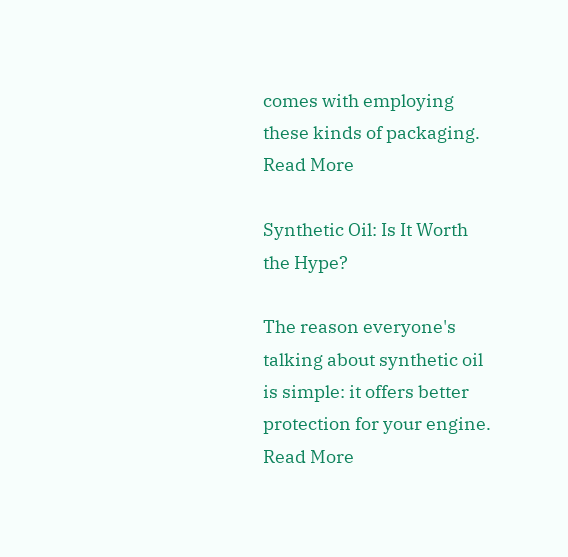comes with employing these kinds of packaging. Read More

Synthetic Oil: Is It Worth the Hype?

The reason everyone's talking about synthetic oil is simple: it offers better protection for your engine. Read More